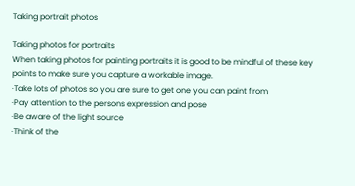Taking portrait photos

Taking photos for portraits
When taking photos for painting portraits it is good to be mindful of these key points to make sure you capture a workable image.
·Take lots of photos so you are sure to get one you can paint from
·Pay attention to the persons expression and pose
·Be aware of the light source
·Think of the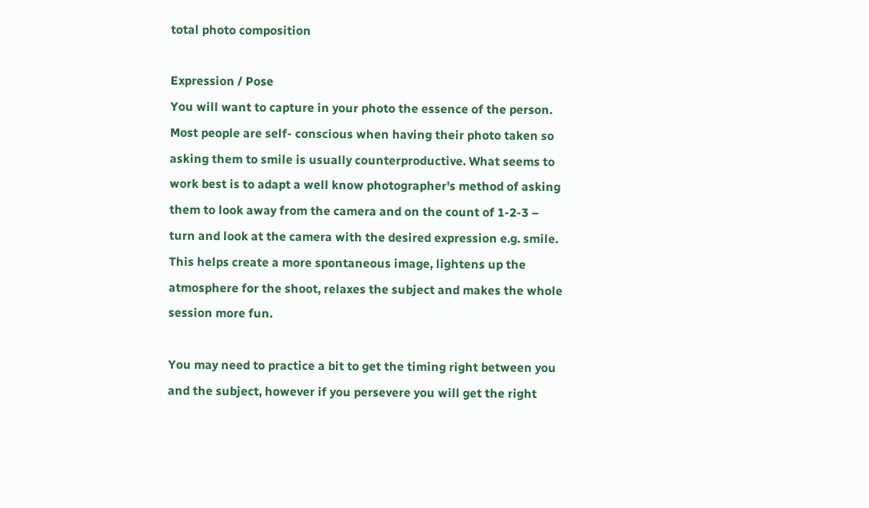total photo composition

Expression / Pose
You will want to capture in your photo the essence of the person. Most people are self- conscious when having their photo taken so asking them to smile is usually counterproductive. What seems to work best is to adapt a well know photographer's method of asking them to look away from the camera and on the count of 1-2-3 – turn and look at the camera with the desired expression e.g. smile. This helps create a more spontaneous image, lightens up the atmosphere for the shoot, relaxes the subject and makes the whole session more fun.

You may need to practice a bit to get the timing right between you and the subject, however if you persevere you will get the right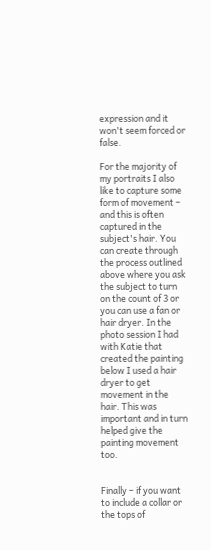expression and it won't seem forced or false.

For the majority of my portraits I also like to capture some form of movement – and this is often captured in the subject's hair. You can create through the process outlined above where you ask the subject to turn on the count of 3 or you can use a fan or hair dryer. In the photo session I had with Katie that created the painting below I used a hair dryer to get movement in the hair. This was important and in turn helped give the painting movement too.


Finally – if you want to include a collar or the tops of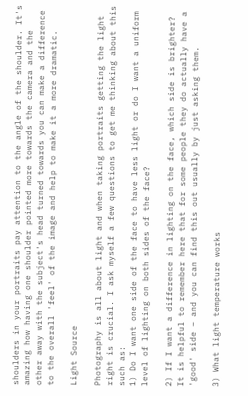shoulders in your portraits pay attention to the angle of the shoulder. It's amazing how having one shoulder pointed more towards the camera and the other away with the subject's head turned towards you can make a difference to the overall 'feel' of the image and help to make it a more dramatic.

Light Source

Photography is all about light and when taking portraits getting the light right is crucial. I ask myself a few questions to get me thinking about this such as:
1) Do I want one side of the face to have less light or do I want a uniform level of lighting on both sides of the face?

2) If I want a difference in lighting on the face, which side is brighter? It is helpful to remember here that for some people they do actually have a 'good' side – and you can find this out usually by just asking them.

3) What light temperature works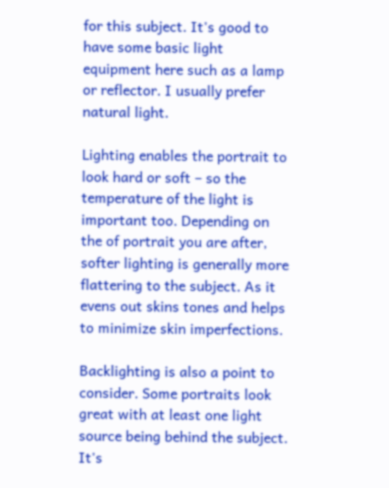for this subject. It's good to have some basic light equipment here such as a lamp or reflector. I usually prefer natural light.

Lighting enables the portrait to look hard or soft – so the temperature of the light is important too. Depending on the of portrait you are after, softer lighting is generally more flattering to the subject. As it evens out skins tones and helps to minimize skin imperfections.

Backlighting is also a point to consider. Some portraits look great with at least one light source being behind the subject. It's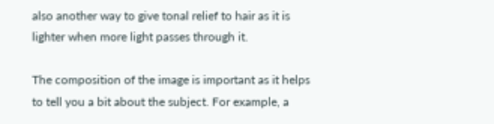also another way to give tonal relief to hair as it is lighter when more light passes through it.

The composition of the image is important as it helps to tell you a bit about the subject. For example, a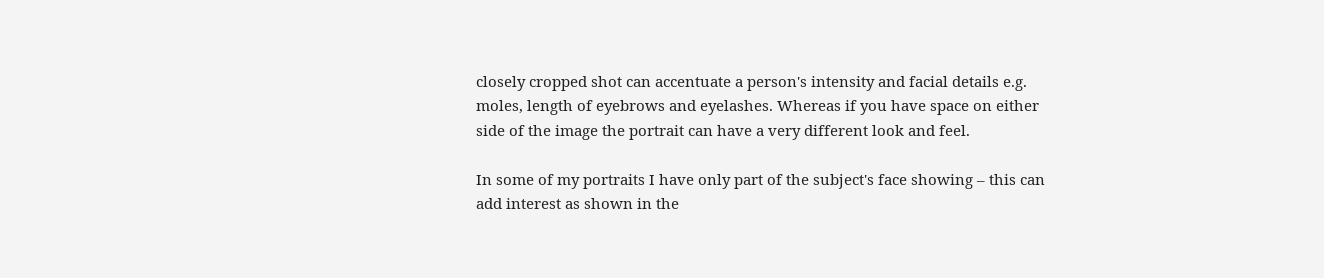closely cropped shot can accentuate a person's intensity and facial details e.g. moles, length of eyebrows and eyelashes. Whereas if you have space on either side of the image the portrait can have a very different look and feel.

In some of my portraits I have only part of the subject's face showing – this can add interest as shown in the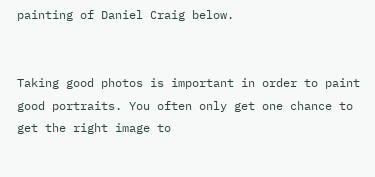painting of Daniel Craig below.


Taking good photos is important in order to paint good portraits. You often only get one chance to get the right image to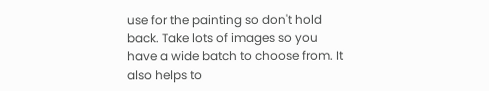use for the painting so don't hold back. Take lots of images so you have a wide batch to choose from. It also helps to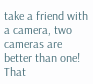take a friend with a camera, two cameras are better than one! That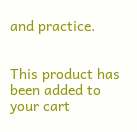and practice.


This product has been added to your cart